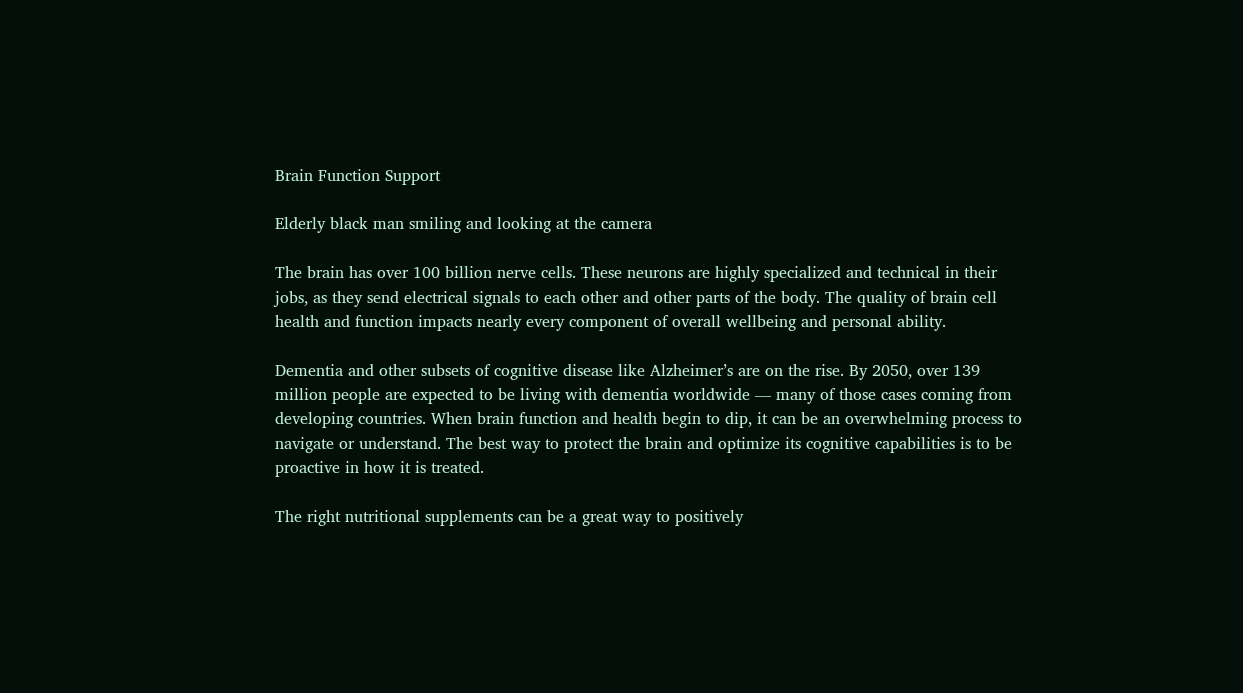Brain Function Support

Elderly black man smiling and looking at the camera

The brain has over 100 billion nerve cells. These neurons are highly specialized and technical in their jobs, as they send electrical signals to each other and other parts of the body. The quality of brain cell health and function impacts nearly every component of overall wellbeing and personal ability.

Dementia and other subsets of cognitive disease like Alzheimer’s are on the rise. By 2050, over 139 million people are expected to be living with dementia worldwide — many of those cases coming from developing countries. When brain function and health begin to dip, it can be an overwhelming process to navigate or understand. The best way to protect the brain and optimize its cognitive capabilities is to be proactive in how it is treated.

The right nutritional supplements can be a great way to positively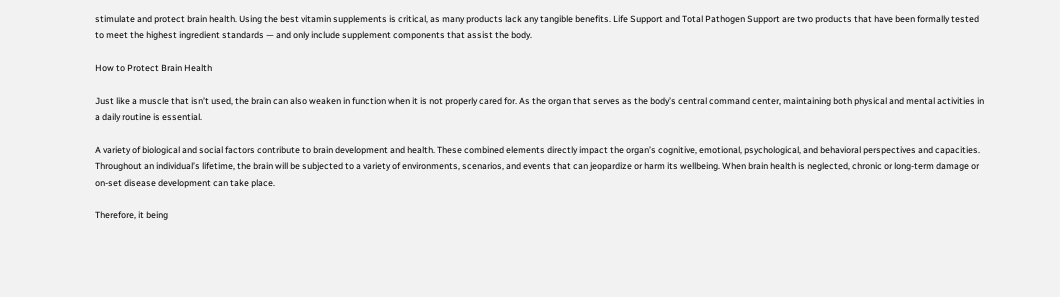stimulate and protect brain health. Using the best vitamin supplements is critical, as many products lack any tangible benefits. Life Support and Total Pathogen Support are two products that have been formally tested to meet the highest ingredient standards — and only include supplement components that assist the body.

How to Protect Brain Health

Just like a muscle that isn’t used, the brain can also weaken in function when it is not properly cared for. As the organ that serves as the body’s central command center, maintaining both physical and mental activities in a daily routine is essential.

A variety of biological and social factors contribute to brain development and health. These combined elements directly impact the organ’s cognitive, emotional, psychological, and behavioral perspectives and capacities. Throughout an individual’s lifetime, the brain will be subjected to a variety of environments, scenarios, and events that can jeopardize or harm its wellbeing. When brain health is neglected, chronic or long-term damage or on-set disease development can take place.

Therefore, it being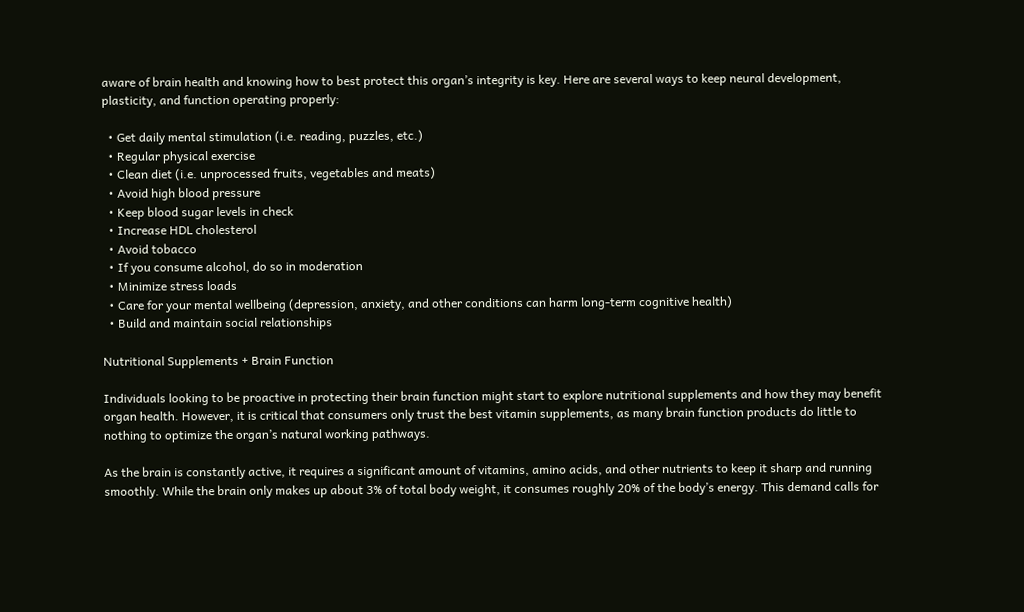aware of brain health and knowing how to best protect this organ’s integrity is key. Here are several ways to keep neural development, plasticity, and function operating properly:

  • Get daily mental stimulation (i.e. reading, puzzles, etc.)
  • Regular physical exercise
  • Clean diet (i.e. unprocessed fruits, vegetables and meats)
  • Avoid high blood pressure
  • Keep blood sugar levels in check
  • Increase HDL cholesterol
  • Avoid tobacco
  • If you consume alcohol, do so in moderation
  • Minimize stress loads
  • Care for your mental wellbeing (depression, anxiety, and other conditions can harm long-term cognitive health)
  • Build and maintain social relationships

Nutritional Supplements + Brain Function

Individuals looking to be proactive in protecting their brain function might start to explore nutritional supplements and how they may benefit organ health. However, it is critical that consumers only trust the best vitamin supplements, as many brain function products do little to nothing to optimize the organ’s natural working pathways.

As the brain is constantly active, it requires a significant amount of vitamins, amino acids, and other nutrients to keep it sharp and running smoothly. While the brain only makes up about 3% of total body weight, it consumes roughly 20% of the body’s energy. This demand calls for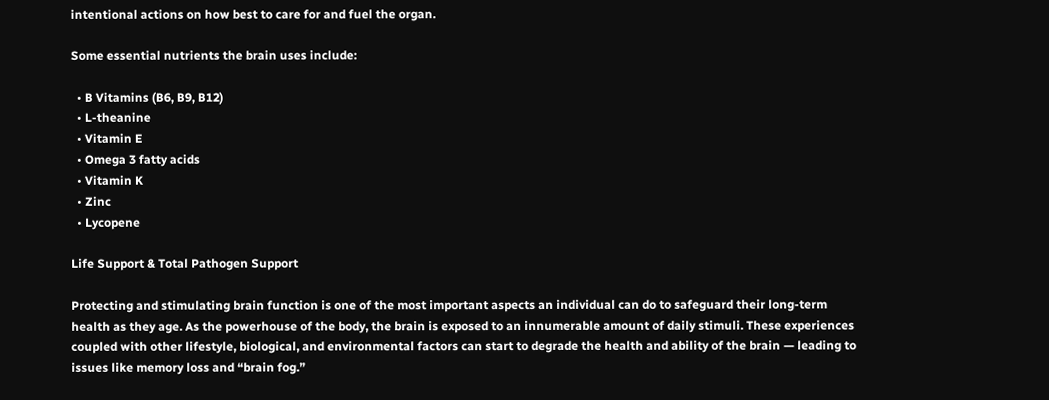intentional actions on how best to care for and fuel the organ.

Some essential nutrients the brain uses include:

  • B Vitamins (B6, B9, B12)
  • L-theanine
  • Vitamin E
  • Omega 3 fatty acids
  • Vitamin K
  • Zinc
  • Lycopene

Life Support & Total Pathogen Support

Protecting and stimulating brain function is one of the most important aspects an individual can do to safeguard their long-term health as they age. As the powerhouse of the body, the brain is exposed to an innumerable amount of daily stimuli. These experiences coupled with other lifestyle, biological, and environmental factors can start to degrade the health and ability of the brain — leading to issues like memory loss and “brain fog.”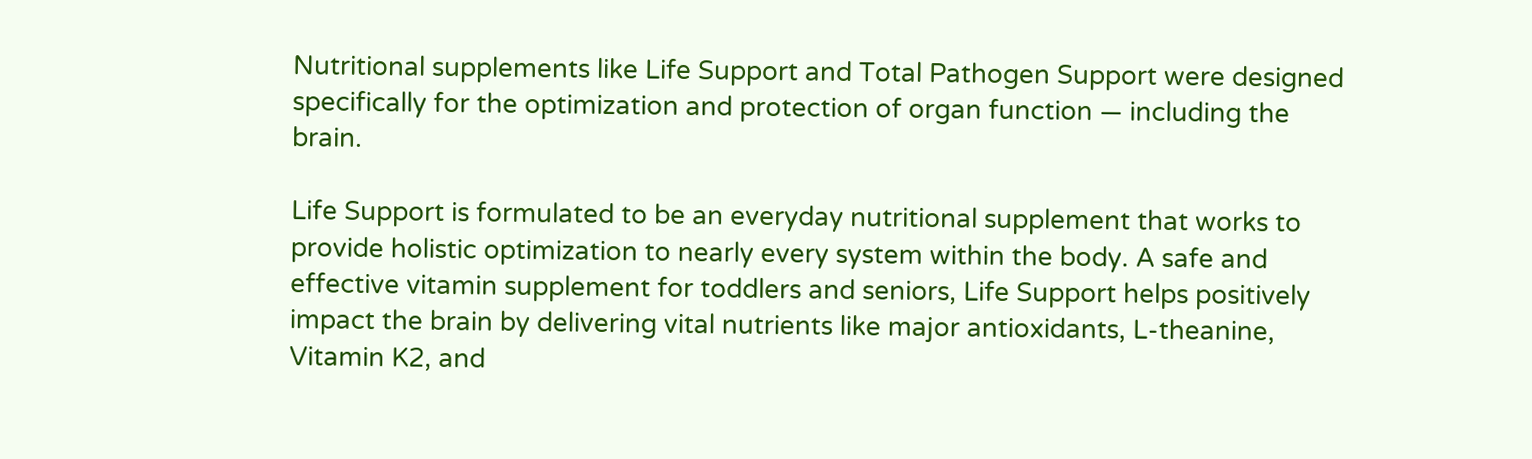Nutritional supplements like Life Support and Total Pathogen Support were designed specifically for the optimization and protection of organ function — including the brain.

Life Support is formulated to be an everyday nutritional supplement that works to provide holistic optimization to nearly every system within the body. A safe and effective vitamin supplement for toddlers and seniors, Life Support helps positively impact the brain by delivering vital nutrients like major antioxidants, L-theanine, Vitamin K2, and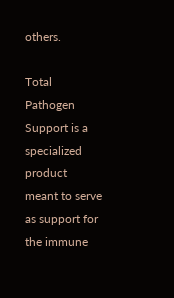others.

Total Pathogen Support is a specialized product meant to serve as support for the immune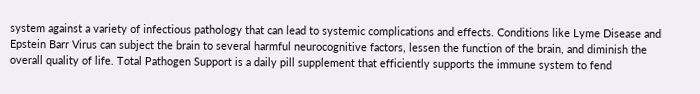system against a variety of infectious pathology that can lead to systemic complications and effects. Conditions like Lyme Disease and Epstein Barr Virus can subject the brain to several harmful neurocognitive factors, lessen the function of the brain, and diminish the overall quality of life. Total Pathogen Support is a daily pill supplement that efficiently supports the immune system to fend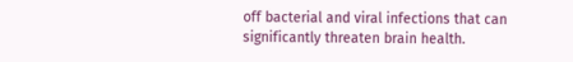off bacterial and viral infections that can significantly threaten brain health.